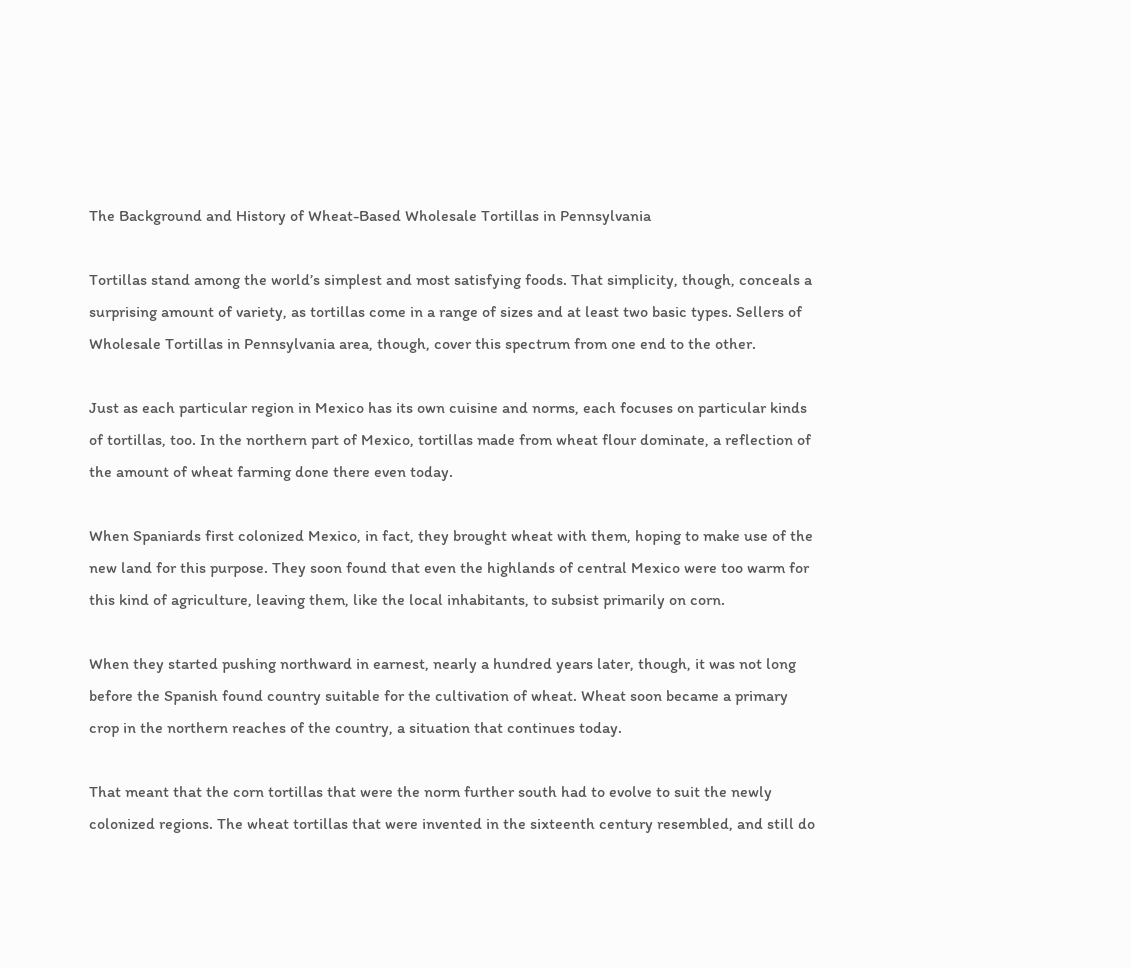The Background and History of Wheat-Based Wholesale Tortillas in Pennsylvania

Tortillas stand among the world’s simplest and most satisfying foods. That simplicity, though, conceals a surprising amount of variety, as tortillas come in a range of sizes and at least two basic types. Sellers of Wholesale Tortillas in Pennsylvania area, though, cover this spectrum from one end to the other.

Just as each particular region in Mexico has its own cuisine and norms, each focuses on particular kinds of tortillas, too. In the northern part of Mexico, tortillas made from wheat flour dominate, a reflection of the amount of wheat farming done there even today.

When Spaniards first colonized Mexico, in fact, they brought wheat with them, hoping to make use of the new land for this purpose. They soon found that even the highlands of central Mexico were too warm for this kind of agriculture, leaving them, like the local inhabitants, to subsist primarily on corn.

When they started pushing northward in earnest, nearly a hundred years later, though, it was not long before the Spanish found country suitable for the cultivation of wheat. Wheat soon became a primary crop in the northern reaches of the country, a situation that continues today.

That meant that the corn tortillas that were the norm further south had to evolve to suit the newly colonized regions. The wheat tortillas that were invented in the sixteenth century resembled, and still do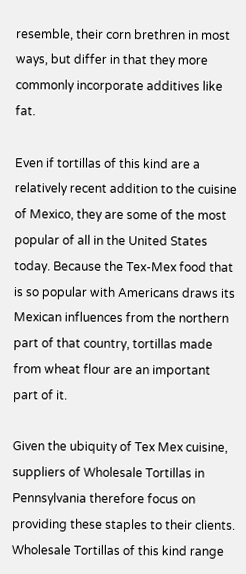resemble, their corn brethren in most ways, but differ in that they more commonly incorporate additives like fat.

Even if tortillas of this kind are a relatively recent addition to the cuisine of Mexico, they are some of the most popular of all in the United States today. Because the Tex-Mex food that is so popular with Americans draws its Mexican influences from the northern part of that country, tortillas made from wheat flour are an important part of it.

Given the ubiquity of Tex Mex cuisine, suppliers of Wholesale Tortillas in Pennsylvania therefore focus on providing these staples to their clients. Wholesale Tortillas of this kind range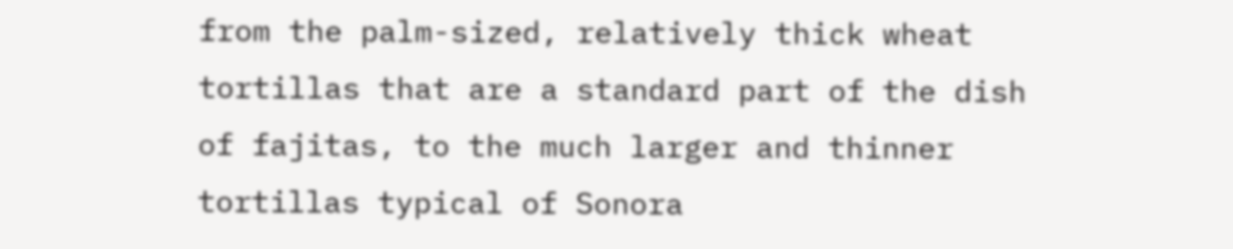from the palm-sized, relatively thick wheat tortillas that are a standard part of the dish of fajitas, to the much larger and thinner tortillas typical of Sonora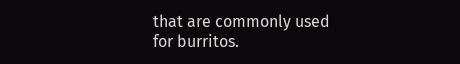that are commonly used for burritos.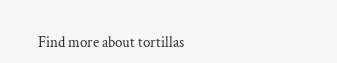Find more about tortillas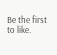Be the first to like.